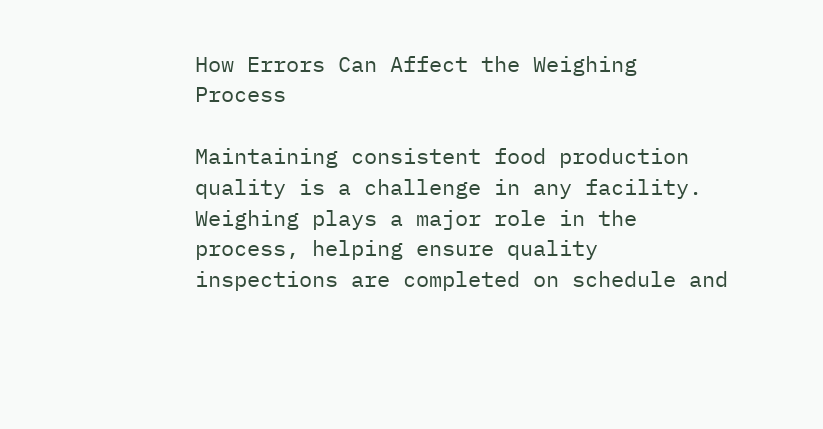How Errors Can Affect the Weighing Process

Maintaining consistent food production quality is a challenge in any facility. Weighing plays a major role in the process, helping ensure quality inspections are completed on schedule and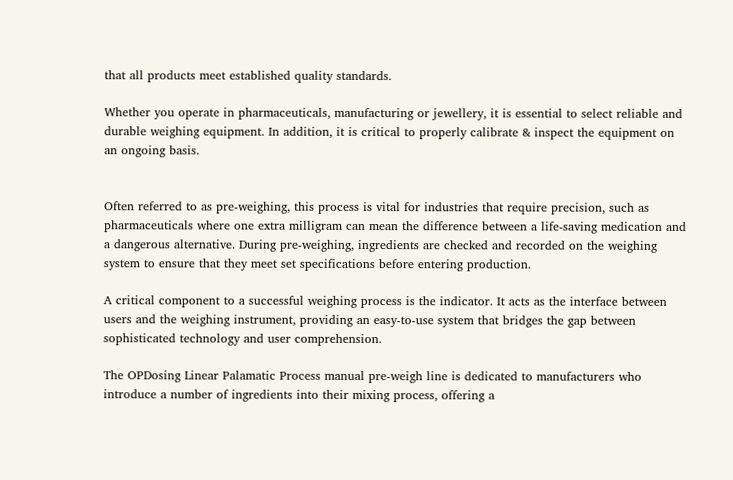that all products meet established quality standards.

Whether you operate in pharmaceuticals, manufacturing or jewellery, it is essential to select reliable and durable weighing equipment. In addition, it is critical to properly calibrate & inspect the equipment on an ongoing basis.


Often referred to as pre-weighing, this process is vital for industries that require precision, such as pharmaceuticals where one extra milligram can mean the difference between a life-saving medication and a dangerous alternative. During pre-weighing, ingredients are checked and recorded on the weighing system to ensure that they meet set specifications before entering production.

A critical component to a successful weighing process is the indicator. It acts as the interface between users and the weighing instrument, providing an easy-to-use system that bridges the gap between sophisticated technology and user comprehension.

The OPDosing Linear Palamatic Process manual pre-weigh line is dedicated to manufacturers who introduce a number of ingredients into their mixing process, offering a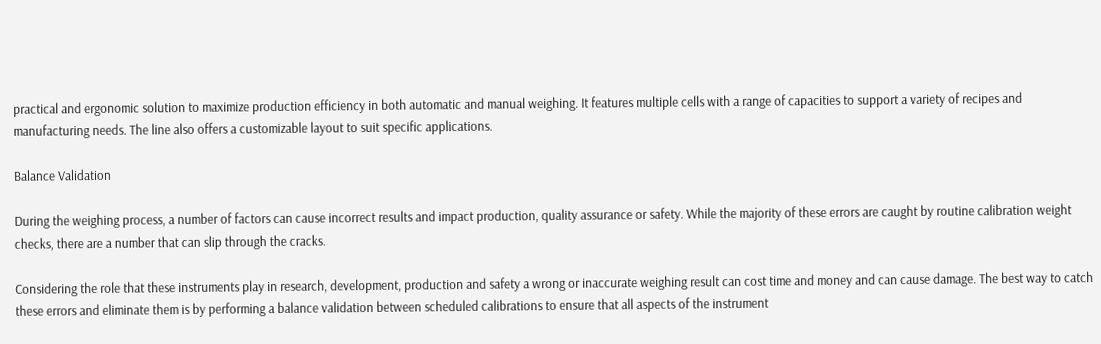practical and ergonomic solution to maximize production efficiency in both automatic and manual weighing. It features multiple cells with a range of capacities to support a variety of recipes and manufacturing needs. The line also offers a customizable layout to suit specific applications.

Balance Validation

During the weighing process, a number of factors can cause incorrect results and impact production, quality assurance or safety. While the majority of these errors are caught by routine calibration weight checks, there are a number that can slip through the cracks.

Considering the role that these instruments play in research, development, production and safety a wrong or inaccurate weighing result can cost time and money and can cause damage. The best way to catch these errors and eliminate them is by performing a balance validation between scheduled calibrations to ensure that all aspects of the instrument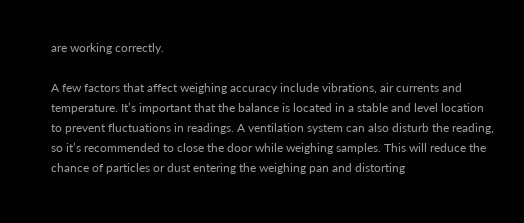are working correctly.

A few factors that affect weighing accuracy include vibrations, air currents and temperature. It’s important that the balance is located in a stable and level location to prevent fluctuations in readings. A ventilation system can also disturb the reading, so it’s recommended to close the door while weighing samples. This will reduce the chance of particles or dust entering the weighing pan and distorting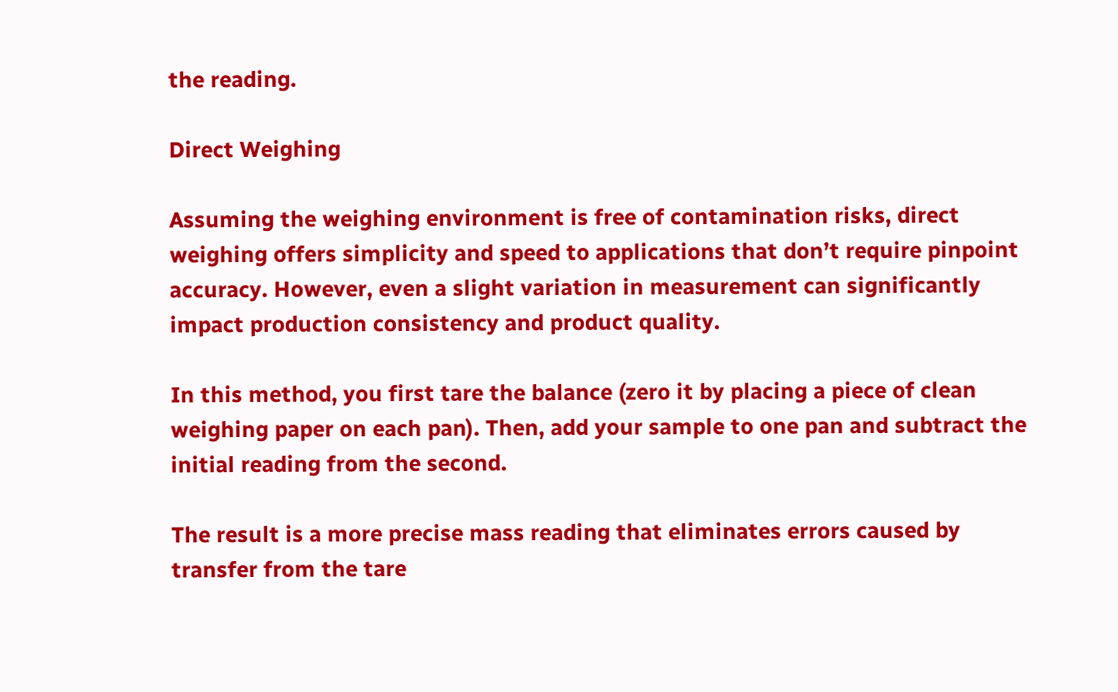the reading.

Direct Weighing

Assuming the weighing environment is free of contamination risks, direct weighing offers simplicity and speed to applications that don’t require pinpoint accuracy. However, even a slight variation in measurement can significantly impact production consistency and product quality.

In this method, you first tare the balance (zero it by placing a piece of clean weighing paper on each pan). Then, add your sample to one pan and subtract the initial reading from the second.

The result is a more precise mass reading that eliminates errors caused by transfer from the tare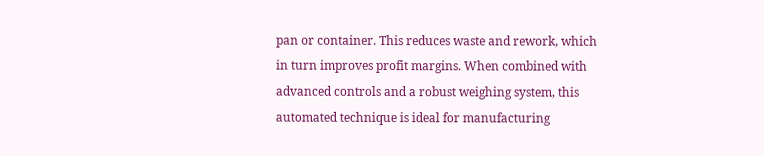pan or container. This reduces waste and rework, which in turn improves profit margins. When combined with advanced controls and a robust weighing system, this automated technique is ideal for manufacturing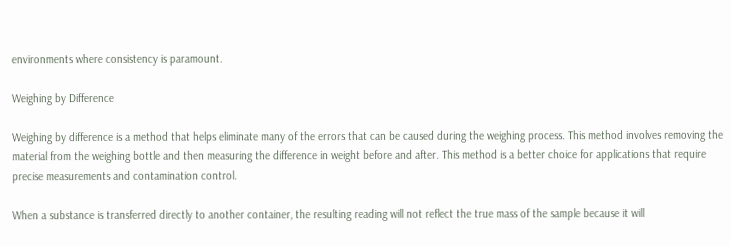environments where consistency is paramount.

Weighing by Difference

Weighing by difference is a method that helps eliminate many of the errors that can be caused during the weighing process. This method involves removing the material from the weighing bottle and then measuring the difference in weight before and after. This method is a better choice for applications that require precise measurements and contamination control.

When a substance is transferred directly to another container, the resulting reading will not reflect the true mass of the sample because it will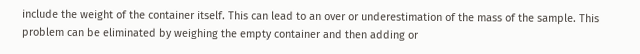include the weight of the container itself. This can lead to an over or underestimation of the mass of the sample. This problem can be eliminated by weighing the empty container and then adding or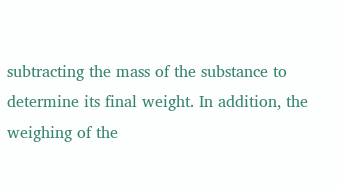subtracting the mass of the substance to determine its final weight. In addition, the weighing of the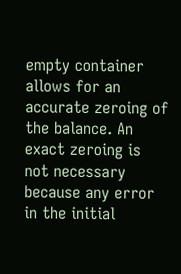empty container allows for an accurate zeroing of the balance. An exact zeroing is not necessary because any error in the initial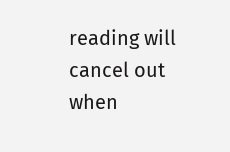reading will cancel out when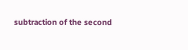subtraction of the second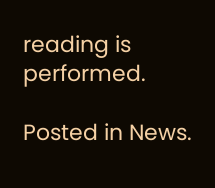reading is performed.

Posted in News.